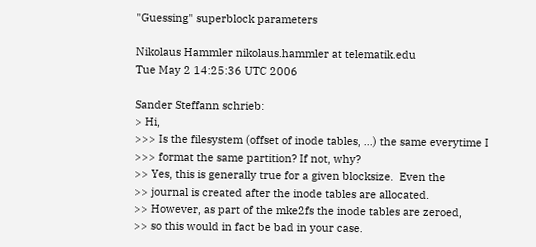"Guessing" superblock parameters

Nikolaus Hammler nikolaus.hammler at telematik.edu
Tue May 2 14:25:36 UTC 2006

Sander Steffann schrieb:
> Hi,
>>> Is the filesystem (offset of inode tables, ...) the same everytime I
>>> format the same partition? If not, why?
>> Yes, this is generally true for a given blocksize.  Even the
>> journal is created after the inode tables are allocated.
>> However, as part of the mke2fs the inode tables are zeroed,
>> so this would in fact be bad in your case.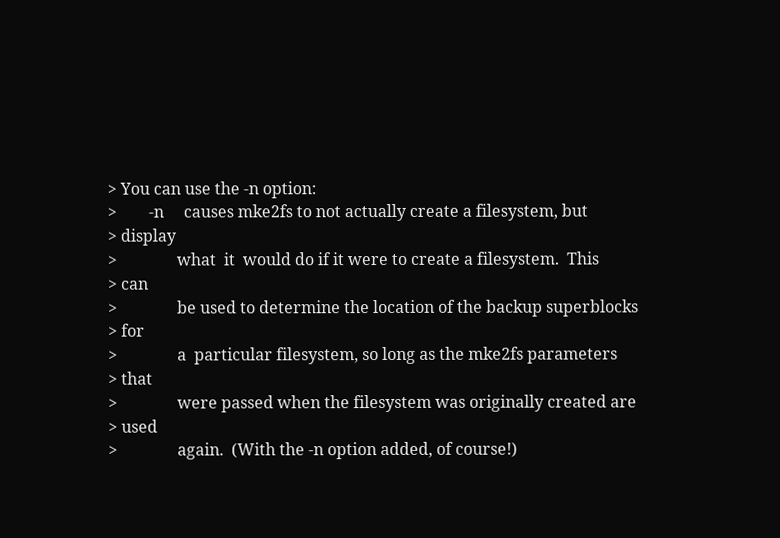> You can use the -n option:
>        -n     causes mke2fs to not actually create a filesystem, but
> display
>               what  it  would do if it were to create a filesystem.  This
> can
>               be used to determine the location of the backup superblocks
> for
>               a  particular filesystem, so long as the mke2fs parameters
> that
>               were passed when the filesystem was originally created are
> used
>               again.  (With the -n option added, of course!)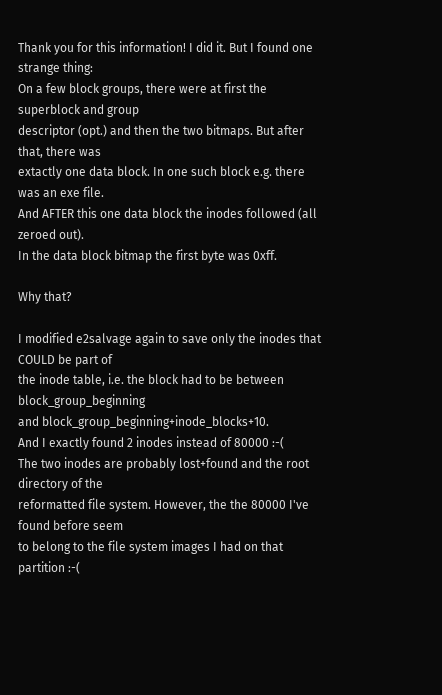Thank you for this information! I did it. But I found one strange thing:
On a few block groups, there were at first the superblock and group
descriptor (opt.) and then the two bitmaps. But after that, there was
extactly one data block. In one such block e.g. there was an exe file.
And AFTER this one data block the inodes followed (all zeroed out).
In the data block bitmap the first byte was 0xff.

Why that?

I modified e2salvage again to save only the inodes that COULD be part of
the inode table, i.e. the block had to be between block_group_beginning
and block_group_beginning+inode_blocks+10.
And I exactly found 2 inodes instead of 80000 :-(
The two inodes are probably lost+found and the root directory of the
reformatted file system. However, the the 80000 I've found before seem
to belong to the file system images I had on that partition :-(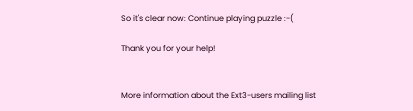So it's clear now: Continue playing puzzle :-(

Thank you for your help!


More information about the Ext3-users mailing list